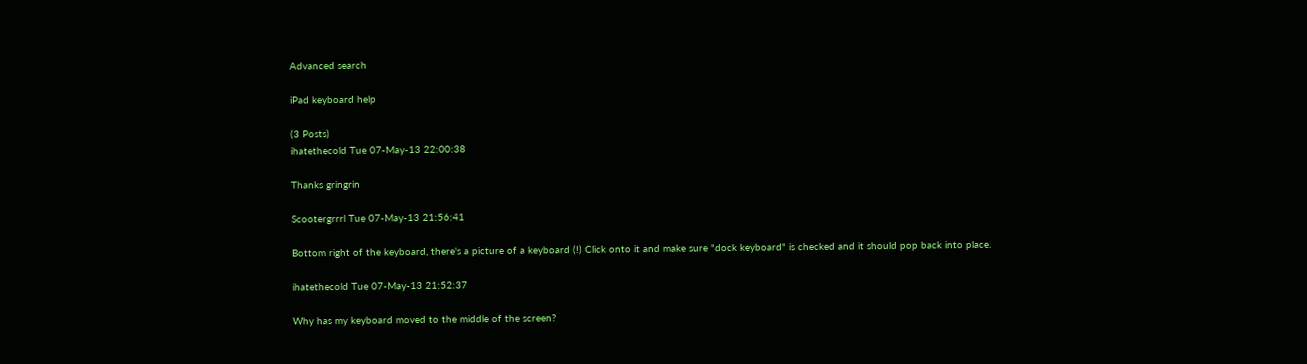Advanced search

iPad keyboard help

(3 Posts)
ihatethecold Tue 07-May-13 22:00:38

Thanks gringrin

Scootergrrrl Tue 07-May-13 21:56:41

Bottom right of the keyboard, there's a picture of a keyboard (!) Click onto it and make sure "dock keyboard" is checked and it should pop back into place.

ihatethecold Tue 07-May-13 21:52:37

Why has my keyboard moved to the middle of the screen?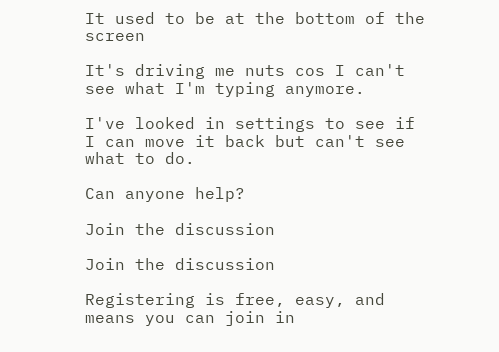It used to be at the bottom of the screen

It's driving me nuts cos I can't see what I'm typing anymore.

I've looked in settings to see if I can move it back but can't see what to do.

Can anyone help?

Join the discussion

Join the discussion

Registering is free, easy, and means you can join in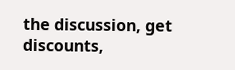the discussion, get discounts,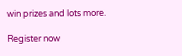win prizes and lots more.

Register now